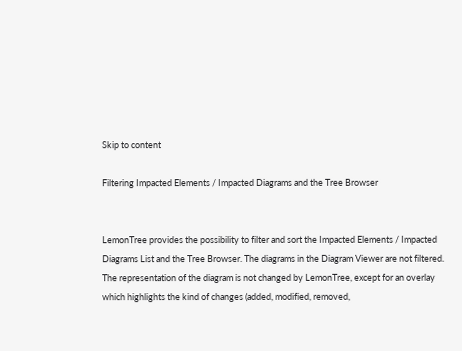Skip to content

Filtering Impacted Elements / Impacted Diagrams and the Tree Browser


LemonTree provides the possibility to filter and sort the Impacted Elements / Impacted Diagrams List and the Tree Browser. The diagrams in the Diagram Viewer are not filtered. The representation of the diagram is not changed by LemonTree, except for an overlay which highlights the kind of changes (added, modified, removed,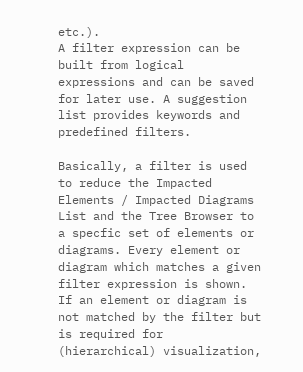etc.).
A filter expression can be built from logical expressions and can be saved for later use. A suggestion list provides keywords and predefined filters.

Basically, a filter is used to reduce the Impacted Elements / Impacted Diagrams List and the Tree Browser to a specfic set of elements or diagrams. Every element or diagram which matches a given filter expression is shown. If an element or diagram is not matched by the filter but is required for (hierarchical) visualization,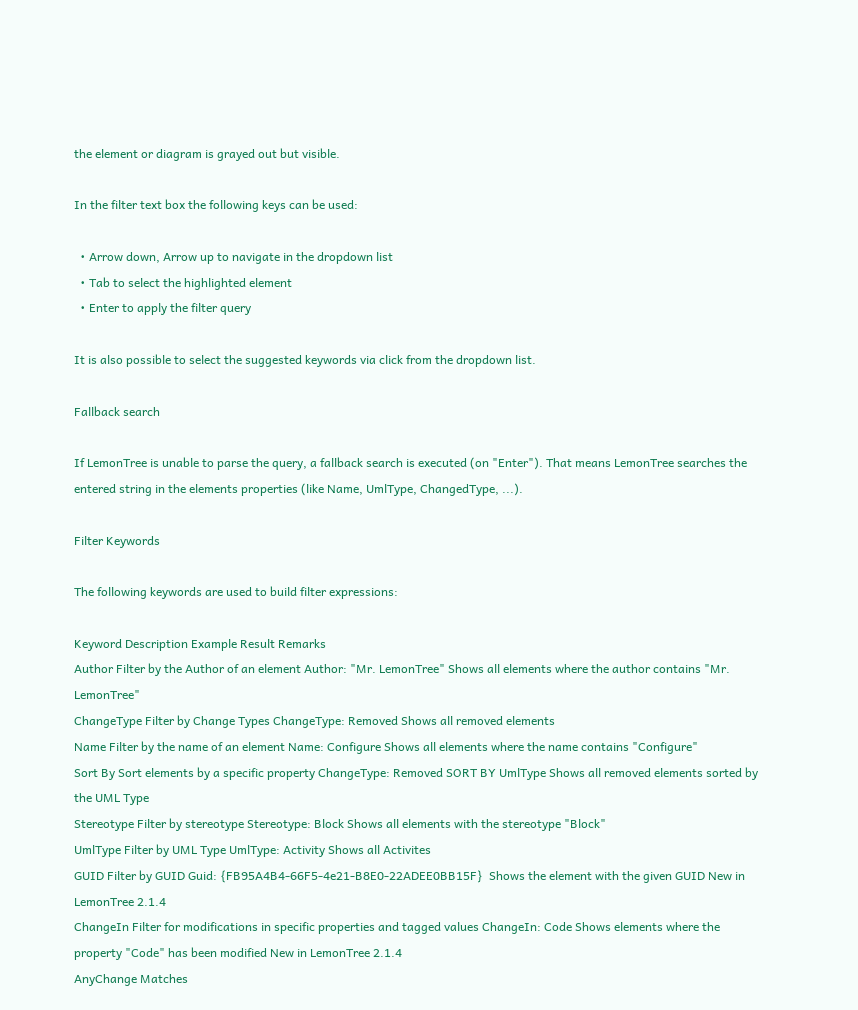the element or diagram is grayed out but visible.

In the filter text box the following keys can be used:

  • Arrow down, Arrow up to navigate in the dropdown list
  • Tab to select the highlighted element
  • Enter to apply the filter query

It is also possible to select the suggested keywords via click from the dropdown list.

Fallback search

If LemonTree is unable to parse the query, a fallback search is executed (on "Enter"). That means LemonTree searches the entered string in the elements properties (like Name, UmlType, ChangedType, ...).

Filter Keywords

The following keywords are used to build filter expressions:

Keyword Description Example Result Remarks
Author Filter by the Author of an element Author: "Mr. LemonTree" Shows all elements where the author contains "Mr. LemonTree"
ChangeType Filter by Change Types ChangeType: Removed Shows all removed elements
Name Filter by the name of an element Name: Configure Shows all elements where the name contains "Configure"
Sort By Sort elements by a specific property ChangeType: Removed SORT BY UmlType Shows all removed elements sorted by the UML Type
Stereotype Filter by stereotype Stereotype: Block Shows all elements with the stereotype "Block"
UmlType Filter by UML Type UmlType: Activity Shows all Activites
GUID Filter by GUID Guid: {FB95A4B4-66F5-4e21-B8E0-22ADEE0BB15F}  Shows the element with the given GUID New in LemonTree 2.1.4
ChangeIn Filter for modifications in specific properties and tagged values ChangeIn: Code Shows elements where the property "Code" has been modified New in LemonTree 2.1.4
AnyChange Matches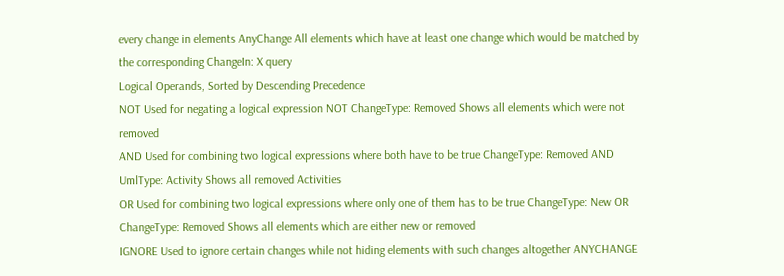every change in elements AnyChange All elements which have at least one change which would be matched by the corresponding ChangeIn: X query
Logical Operands, Sorted by Descending Precedence
NOT Used for negating a logical expression NOT ChangeType: Removed Shows all elements which were not removed
AND Used for combining two logical expressions where both have to be true ChangeType: Removed AND UmlType: Activity Shows all removed Activities
OR Used for combining two logical expressions where only one of them has to be true ChangeType: New OR ChangeType: Removed Shows all elements which are either new or removed
IGNORE Used to ignore certain changes while not hiding elements with such changes altogether ANYCHANGE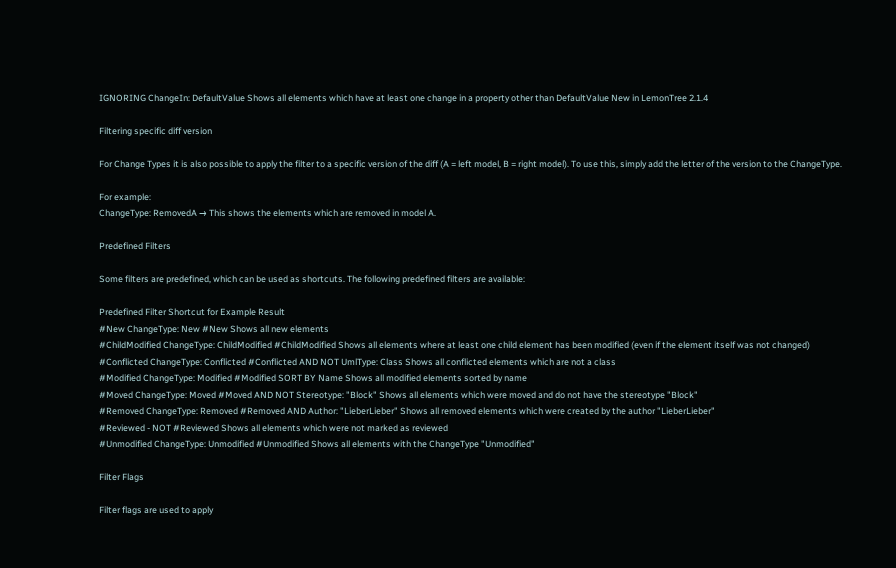IGNORING ChangeIn: DefaultValue Shows all elements which have at least one change in a property other than DefaultValue New in LemonTree 2.1.4

Filtering specific diff version

For Change Types it is also possible to apply the filter to a specific version of the diff (A = left model, B = right model). To use this, simply add the letter of the version to the ChangeType.

For example:
ChangeType: RemovedA → This shows the elements which are removed in model A.

Predefined Filters

Some filters are predefined, which can be used as shortcuts. The following predefined filters are available:

Predefined Filter Shortcut for Example Result
#New ChangeType: New #New Shows all new elements
#ChildModified ChangeType: ChildModified #ChildModified Shows all elements where at least one child element has been modified (even if the element itself was not changed)
#Conflicted ChangeType: Conflicted #Conflicted AND NOT UmlType: Class Shows all conflicted elements which are not a class
#Modified ChangeType: Modified #Modified SORT BY Name Shows all modified elements sorted by name
#Moved ChangeType: Moved #Moved AND NOT Stereotype: "Block" Shows all elements which were moved and do not have the stereotype "Block"
#Removed ChangeType: Removed #Removed AND Author: "LieberLieber" Shows all removed elements which were created by the author "LieberLieber"
#Reviewed - NOT #Reviewed Shows all elements which were not marked as reviewed
#Unmodified ChangeType: Unmodified #Unmodified Shows all elements with the ChangeType "Unmodified"

Filter Flags

Filter flags are used to apply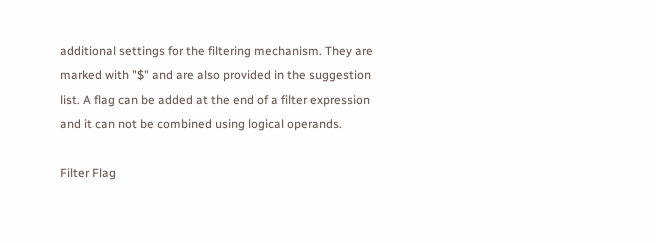additional settings for the filtering mechanism. They are marked with "$" and are also provided in the suggestion list. A flag can be added at the end of a filter expression and it can not be combined using logical operands.

Filter Flag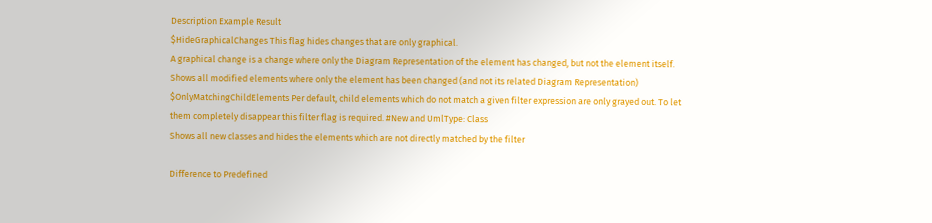Description Example Result
$HideGraphicalChanges This flag hides changes that are only graphical.
A graphical change is a change where only the Diagram Representation of the element has changed, but not the element itself.
Shows all modified elements where only the element has been changed (and not its related Diagram Representation)
$OnlyMatchingChildElements Per default, child elements which do not match a given filter expression are only grayed out. To let them completely disappear this filter flag is required. #New and UmlType: Class
Shows all new classes and hides the elements which are not directly matched by the filter

Difference to Predefined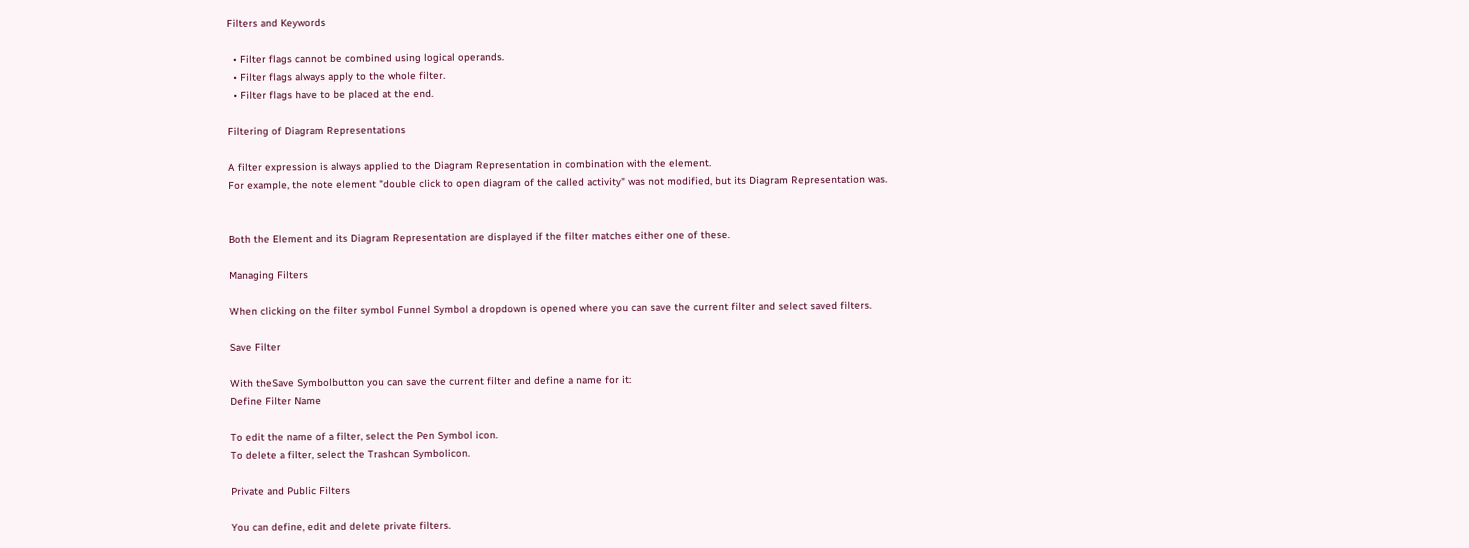Filters and Keywords

  • Filter flags cannot be combined using logical operands.
  • Filter flags always apply to the whole filter.
  • Filter flags have to be placed at the end.

Filtering of Diagram Representations

A filter expression is always applied to the Diagram Representation in combination with the element.
For example, the note element "double click to open diagram of the called activity" was not modified, but its Diagram Representation was.


Both the Element and its Diagram Representation are displayed if the filter matches either one of these.

Managing Filters

When clicking on the filter symbol Funnel Symbol a dropdown is opened where you can save the current filter and select saved filters.

Save Filter

With theSave Symbolbutton you can save the current filter and define a name for it:
Define Filter Name

To edit the name of a filter, select the Pen Symbol icon.
To delete a filter, select the Trashcan Symbolicon.

Private and Public Filters

You can define, edit and delete private filters.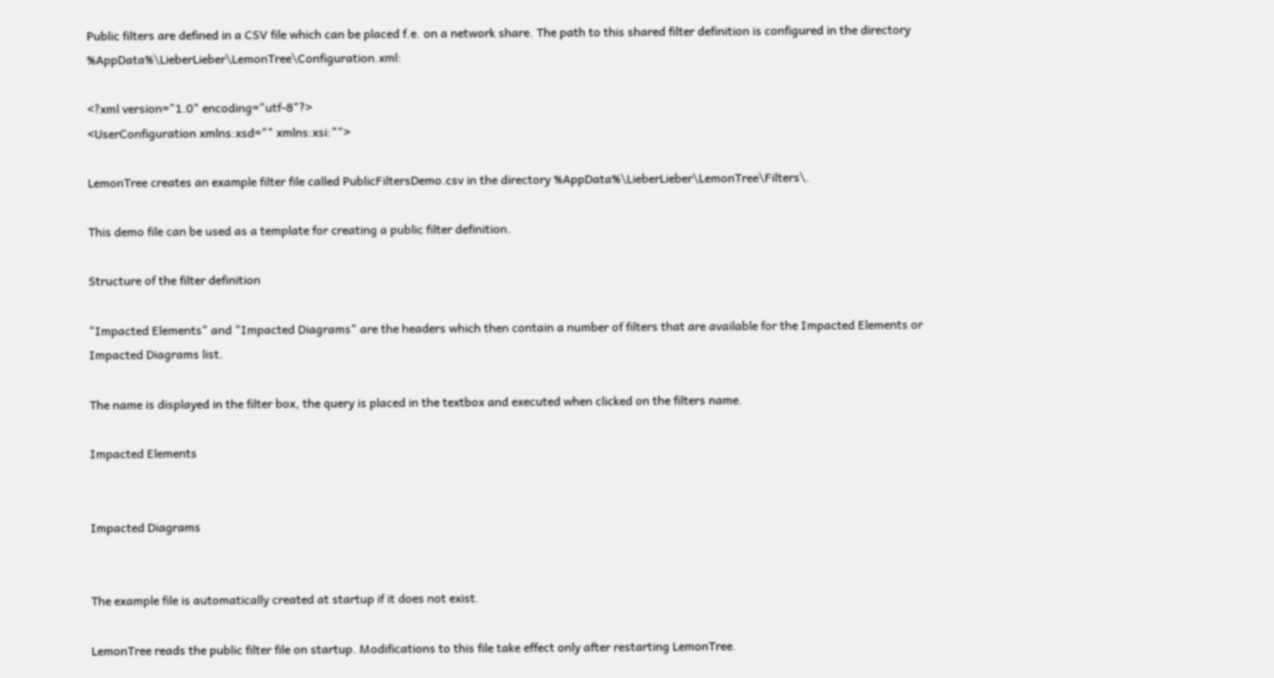Public filters are defined in a CSV file which can be placed f.e. on a network share. The path to this shared filter definition is configured in the directory %AppData%\LieberLieber\LemonTree\Configuration.xml:

<?xml version="1.0" encoding="utf-8"?>
<UserConfiguration xmlns:xsd="" xmlns:xsi:"">

LemonTree creates an example filter file called PublicFiltersDemo.csv in the directory %AppData%\LieberLieber\LemonTree\Filters\.

This demo file can be used as a template for creating a public filter definition.

Structure of the filter definition

"Impacted Elements" and "Impacted Diagrams" are the headers which then contain a number of filters that are available for the Impacted Elements or Impacted Diagrams list.

The name is displayed in the filter box, the query is placed in the textbox and executed when clicked on the filters name.

Impacted Elements


Impacted Diagrams


The example file is automatically created at startup if it does not exist.

LemonTree reads the public filter file on startup. Modifications to this file take effect only after restarting LemonTree.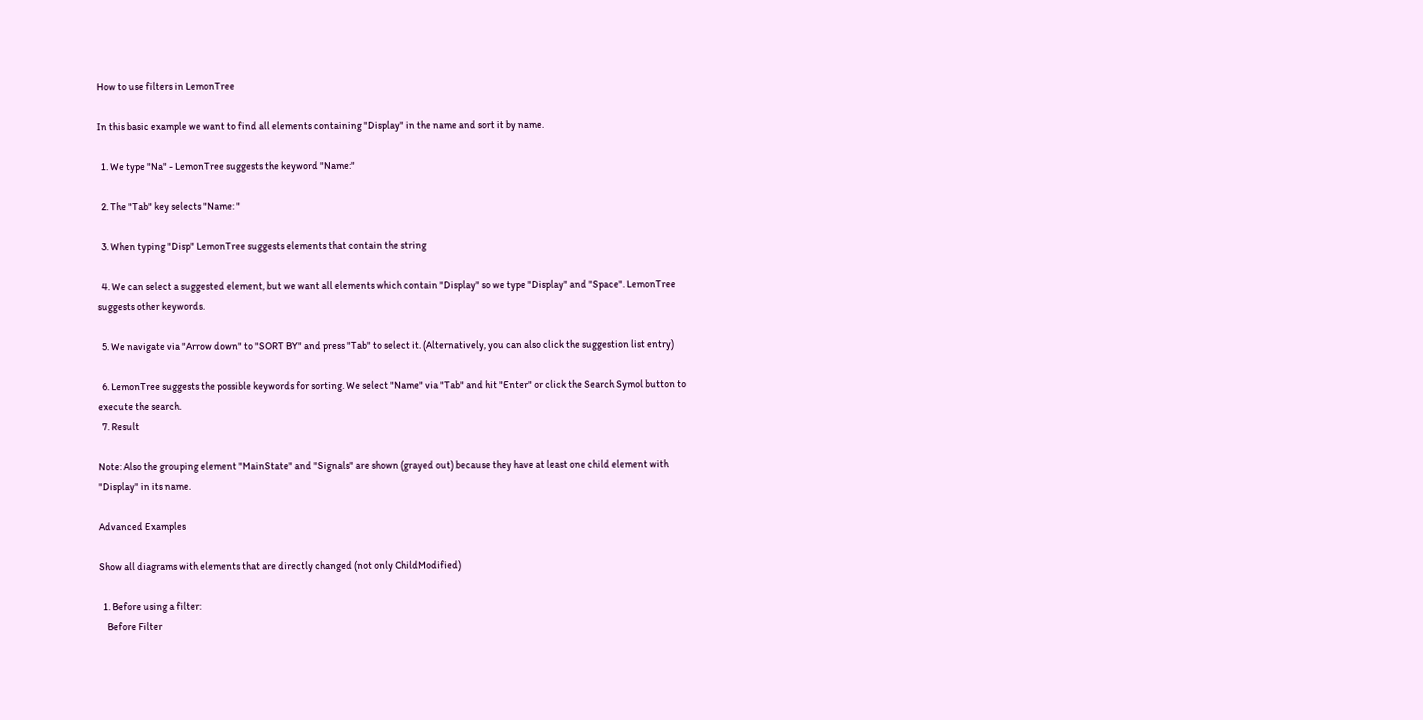How to use filters in LemonTree

In this basic example we want to find all elements containing "Display" in the name and sort it by name.

  1. We type "Na" - LemonTree suggests the keyword "Name:"

  2. The "Tab" key selects "Name: "

  3. When typing "Disp" LemonTree suggests elements that contain the string

  4. We can select a suggested element, but we want all elements which contain "Display" so we type "Display" and "Space". LemonTree suggests other keywords.

  5. We navigate via "Arrow down" to "SORT BY" and press "Tab" to select it. (Alternatively, you can also click the suggestion list entry)

  6. LemonTree suggests the possible keywords for sorting. We select "Name" via "Tab" and hit "Enter" or click the Search Symol button to execute the search.
  7. Result

Note: Also the grouping element "MainState" and "Signals" are shown (grayed out) because they have at least one child element with "Display" in its name.

Advanced Examples

Show all diagrams with elements that are directly changed (not only ChildModified)

  1. Before using a filter:
    Before Filter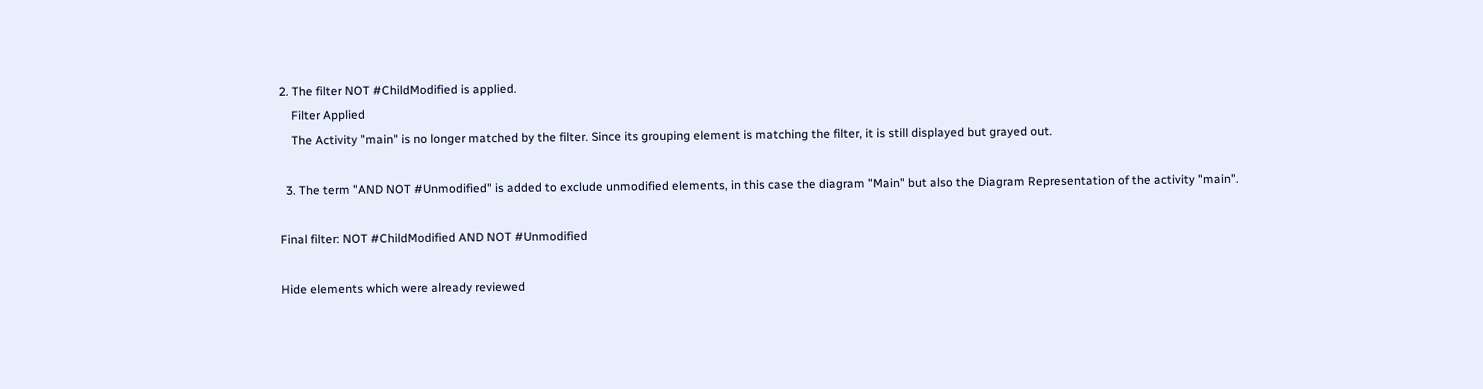2. The filter NOT #ChildModified is applied.
    Filter Applied
    The Activity "main" is no longer matched by the filter. Since its grouping element is matching the filter, it is still displayed but grayed out.

  3. The term "AND NOT #Unmodified" is added to exclude unmodified elements, in this case the diagram "Main" but also the Diagram Representation of the activity "main".

Final filter: NOT #ChildModified AND NOT #Unmodified

Hide elements which were already reviewed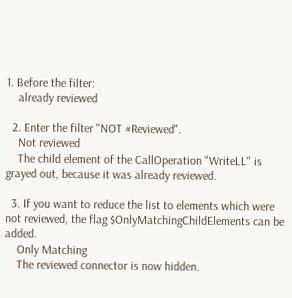1. Before the filter:
    already reviewed

  2. Enter the filter "NOT #Reviewed".
    Not reviewed
    The child element of the CallOperation "WriteLL" is grayed out, because it was already reviewed.

  3. If you want to reduce the list to elements which were not reviewed, the flag $OnlyMatchingChildElements can be added.
    Only Matching
    The reviewed connector is now hidden.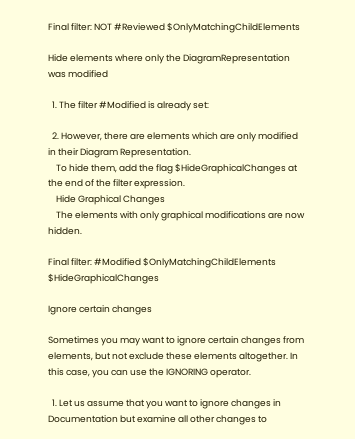Final filter: NOT #Reviewed $OnlyMatchingChildElements

Hide elements where only the DiagramRepresentation was modified

  1. The filter #Modified is already set:

  2. However, there are elements which are only modified in their Diagram Representation.
    To hide them, add the flag $HideGraphicalChanges at the end of the filter expression.
    Hide Graphical Changes
    The elements with only graphical modifications are now hidden.

Final filter: #Modified $OnlyMatchingChildElements $HideGraphicalChanges

Ignore certain changes

Sometimes you may want to ignore certain changes from elements, but not exclude these elements altogether. In this case, you can use the IGNORING operator.

  1. Let us assume that you want to ignore changes in Documentation but examine all other changes to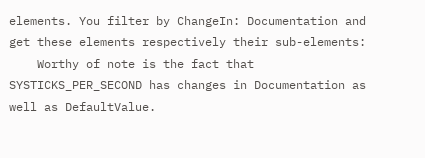elements. You filter by ChangeIn: Documentation and get these elements respectively their sub-elements:
    Worthy of note is the fact that SYSTICKS_PER_SECOND has changes in Documentation as well as DefaultValue.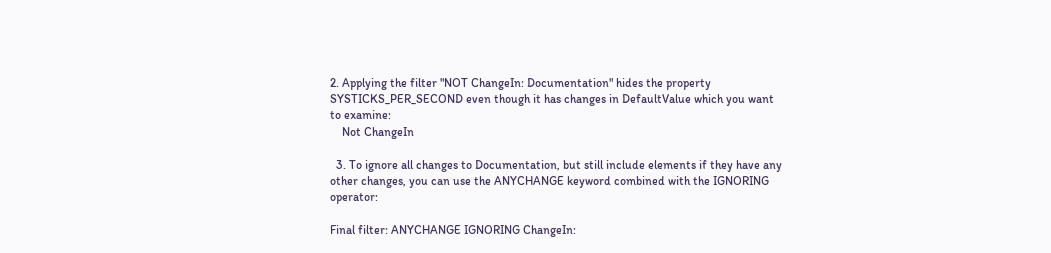2. Applying the filter "NOT ChangeIn: Documentation" hides the property SYSTICKS_PER_SECOND even though it has changes in DefaultValue which you want to examine:
    Not ChangeIn

  3. To ignore all changes to Documentation, but still include elements if they have any other changes, you can use the ANYCHANGE keyword combined with the IGNORING operator:

Final filter: ANYCHANGE IGNORING ChangeIn: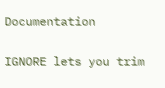Documentation

IGNORE lets you trim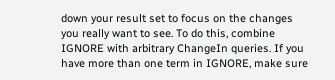down your result set to focus on the changes you really want to see. To do this, combine IGNORE with arbitrary ChangeIn queries. If you have more than one term in IGNORE, make sure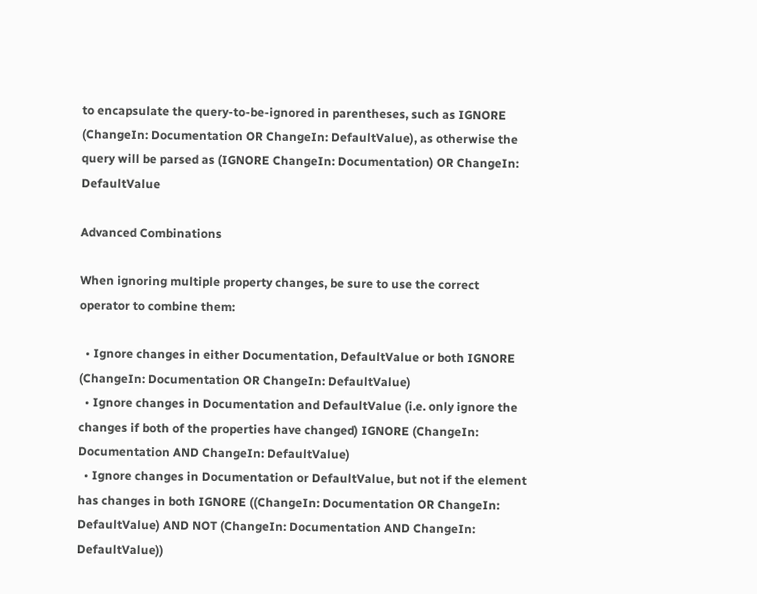to encapsulate the query-to-be-ignored in parentheses, such as IGNORE (ChangeIn: Documentation OR ChangeIn: DefaultValue), as otherwise the query will be parsed as (IGNORE ChangeIn: Documentation) OR ChangeIn: DefaultValue

Advanced Combinations

When ignoring multiple property changes, be sure to use the correct operator to combine them:

  • Ignore changes in either Documentation, DefaultValue or both IGNORE (ChangeIn: Documentation OR ChangeIn: DefaultValue)
  • Ignore changes in Documentation and DefaultValue (i.e. only ignore the changes if both of the properties have changed) IGNORE (ChangeIn: Documentation AND ChangeIn: DefaultValue)
  • Ignore changes in Documentation or DefaultValue, but not if the element has changes in both IGNORE ((ChangeIn: Documentation OR ChangeIn: DefaultValue) AND NOT (ChangeIn: Documentation AND ChangeIn: DefaultValue))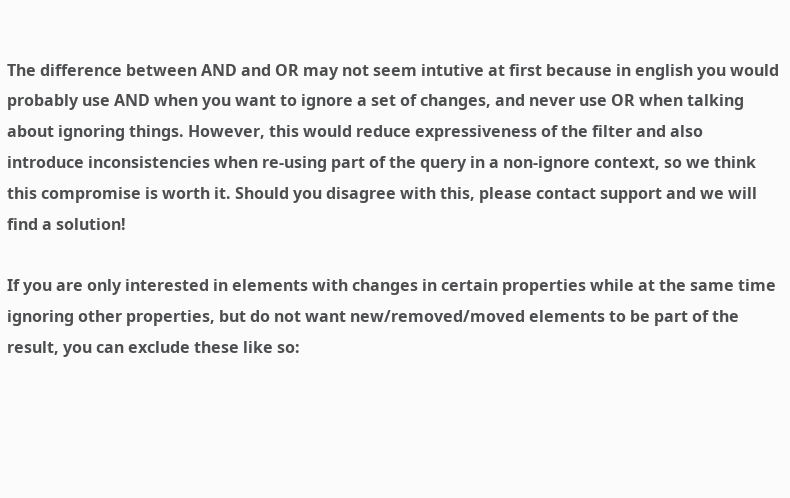The difference between AND and OR may not seem intutive at first because in english you would probably use AND when you want to ignore a set of changes, and never use OR when talking about ignoring things. However, this would reduce expressiveness of the filter and also introduce inconsistencies when re-using part of the query in a non-ignore context, so we think this compromise is worth it. Should you disagree with this, please contact support and we will find a solution!

If you are only interested in elements with changes in certain properties while at the same time ignoring other properties, but do not want new/removed/moved elements to be part of the result, you can exclude these like so: